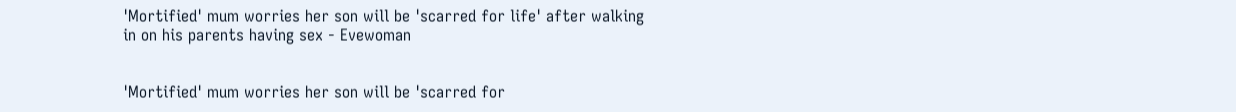'Mortified' mum worries her son will be 'scarred for life' after walking in on his parents having sex - Evewoman


'Mortified' mum worries her son will be 'scarred for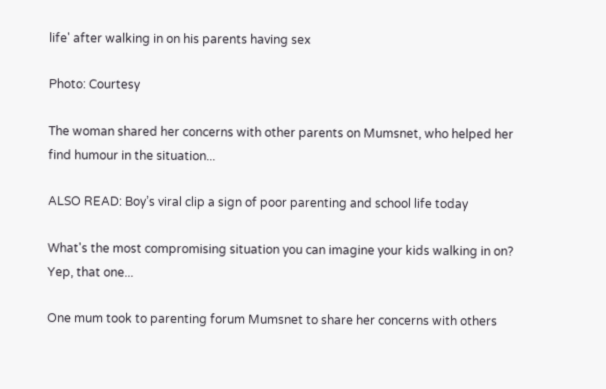life' after walking in on his parents having sex

Photo: Courtesy

The woman shared her concerns with other parents on Mumsnet, who helped her find humour in the situation...

ALSO READ: Boy’s viral clip a sign of poor parenting and school life today

What's the most compromising situation you can imagine your kids walking in on? Yep, that one...

One mum took to parenting forum Mumsnet to share her concerns with others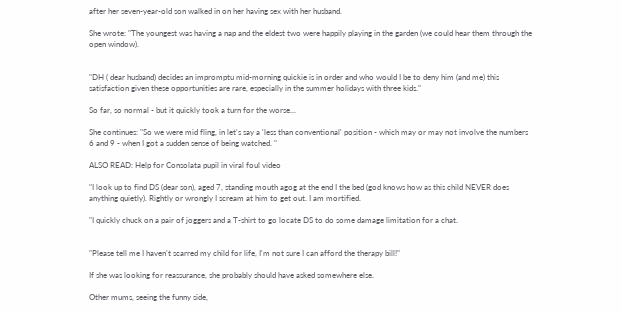after her seven-year-old son walked in on her having sex with her husband.

She wrote: "The youngest was having a nap and the eldest two were happily playing in the garden (we could hear them through the open window).


"DH ( dear husband) decides an impromptu mid-morning quickie is in order and who would I be to deny him (and me) this satisfaction given these opportunities are rare, especially in the summer holidays with three kids."

So far, so normal - but it quickly took a turn for the worse...

She continues: "So we were mid fling, in let's say a 'less than conventional' position - which may or may not involve the numbers 6 and 9 - when I got a sudden sense of being watched. "

ALSO READ: Help for Consolata pupil in viral foul video

"I look up to find DS (dear son), aged 7, standing mouth agog at the end I the bed (god knows how as this child NEVER does anything quietly). Rightly or wrongly I scream at him to get out. I am mortified.

"I quickly chuck on a pair of joggers and a T-shirt to go locate DS to do some damage limitation for a chat.


"Please tell me I haven't scarred my child for life, I'm not sure I can afford the therapy bill!"

If she was looking for reassurance, she probably should have asked somewhere else.

Other mums, seeing the funny side,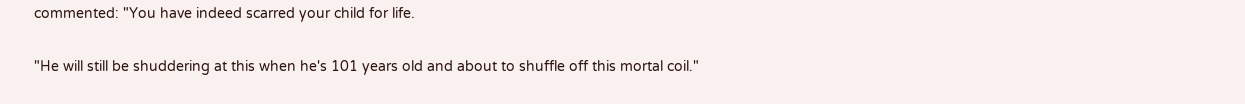commented: "You have indeed scarred your child for life.

"He will still be shuddering at this when he's 101 years old and about to shuffle off this mortal coil."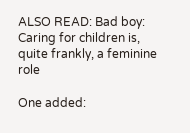ALSO READ: Bad boy: Caring for children is, quite frankly, a feminine role

One added: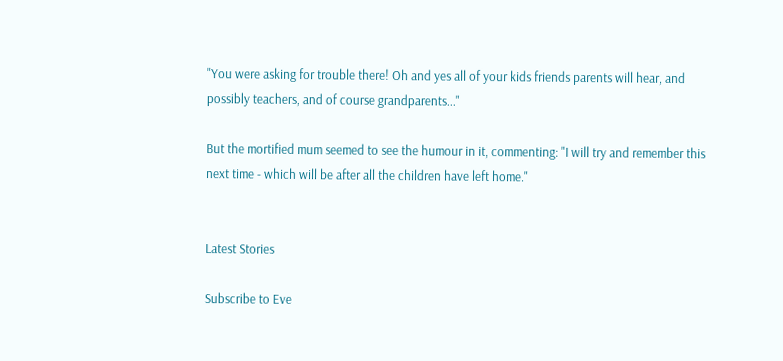"You were asking for trouble there! Oh and yes all of your kids friends parents will hear, and possibly teachers, and of course grandparents..."

But the mortified mum seemed to see the humour in it, commenting: "I will try and remember this next time - which will be after all the children have left home."


Latest Stories

Subscribe to Eve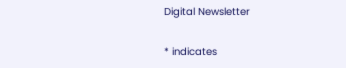Digital Newsletter

* indicates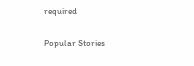required

Popular Stories